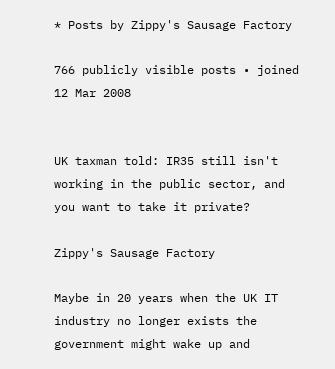* Posts by Zippy's Sausage Factory

766 publicly visible posts • joined 12 Mar 2008


UK taxman told: IR35 still isn't working in the public sector, and you want to take it private?

Zippy's Sausage Factory

Maybe in 20 years when the UK IT industry no longer exists the government might wake up and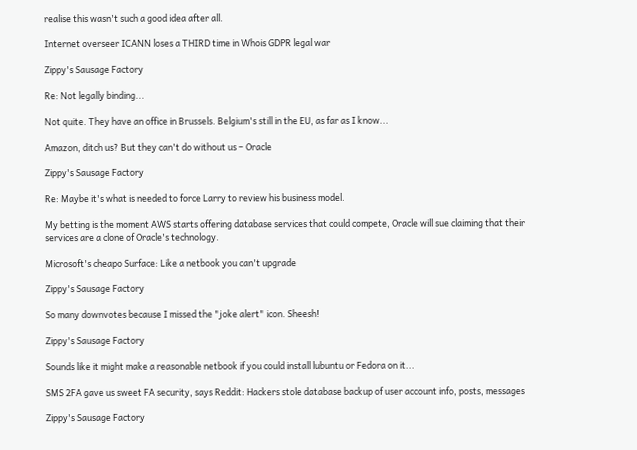realise this wasn't such a good idea after all.

Internet overseer ICANN loses a THIRD time in Whois GDPR legal war

Zippy's Sausage Factory

Re: Not legally binding...

Not quite. They have an office in Brussels. Belgium's still in the EU, as far as I know...

Amazon, ditch us? But they can't do without us – Oracle

Zippy's Sausage Factory

Re: Maybe it's what is needed to force Larry to review his business model.

My betting is the moment AWS starts offering database services that could compete, Oracle will sue claiming that their services are a clone of Oracle's technology.

Microsoft's cheapo Surface: Like a netbook you can't upgrade

Zippy's Sausage Factory

So many downvotes because I missed the "joke alert" icon. Sheesh!

Zippy's Sausage Factory

Sounds like it might make a reasonable netbook if you could install lubuntu or Fedora on it...

SMS 2FA gave us sweet FA security, says Reddit: Hackers stole database backup of user account info, posts, messages

Zippy's Sausage Factory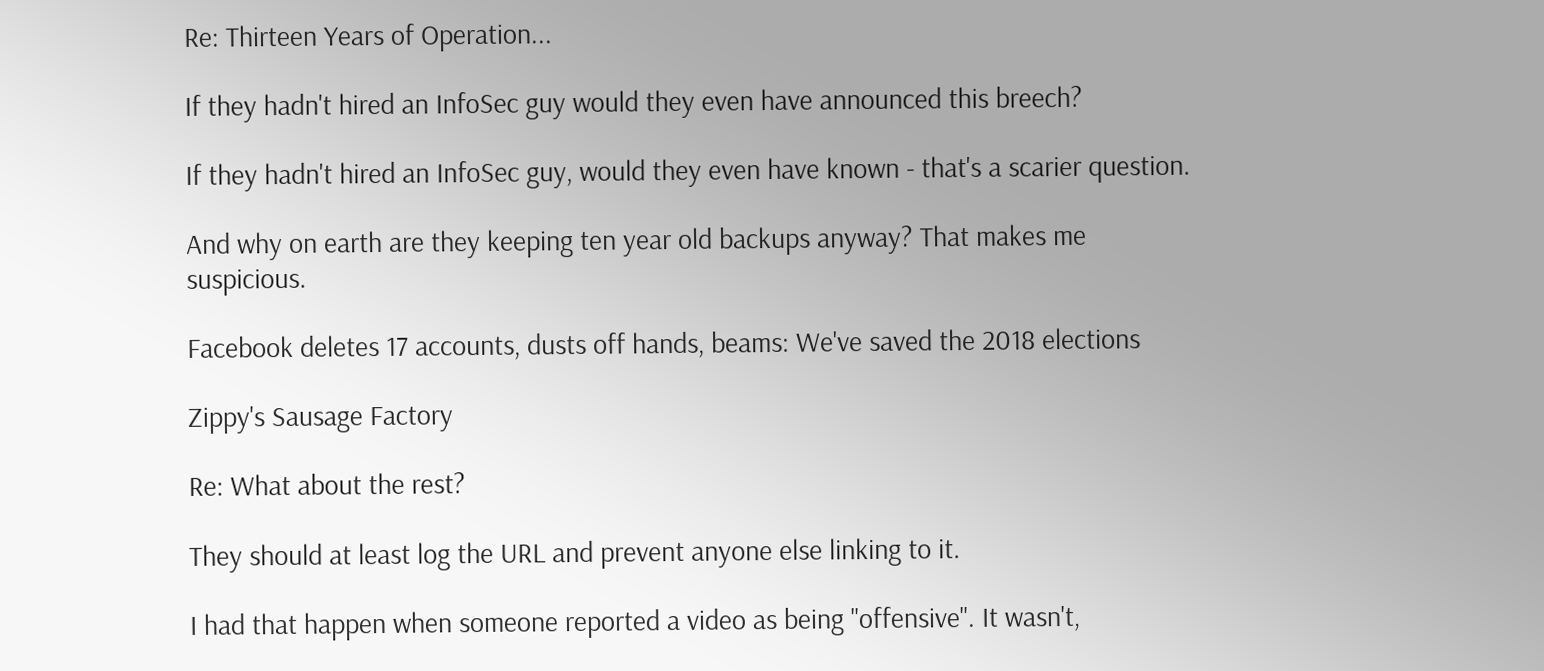Re: Thirteen Years of Operation...

If they hadn't hired an InfoSec guy would they even have announced this breech?

If they hadn't hired an InfoSec guy, would they even have known - that's a scarier question.

And why on earth are they keeping ten year old backups anyway? That makes me suspicious.

Facebook deletes 17 accounts, dusts off hands, beams: We've saved the 2018 elections

Zippy's Sausage Factory

Re: What about the rest?

They should at least log the URL and prevent anyone else linking to it.

I had that happen when someone reported a video as being "offensive". It wasn't,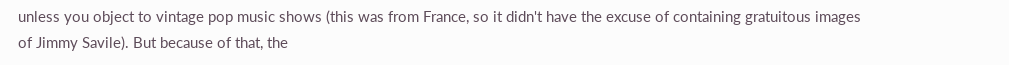unless you object to vintage pop music shows (this was from France, so it didn't have the excuse of containing gratuitous images of Jimmy Savile). But because of that, the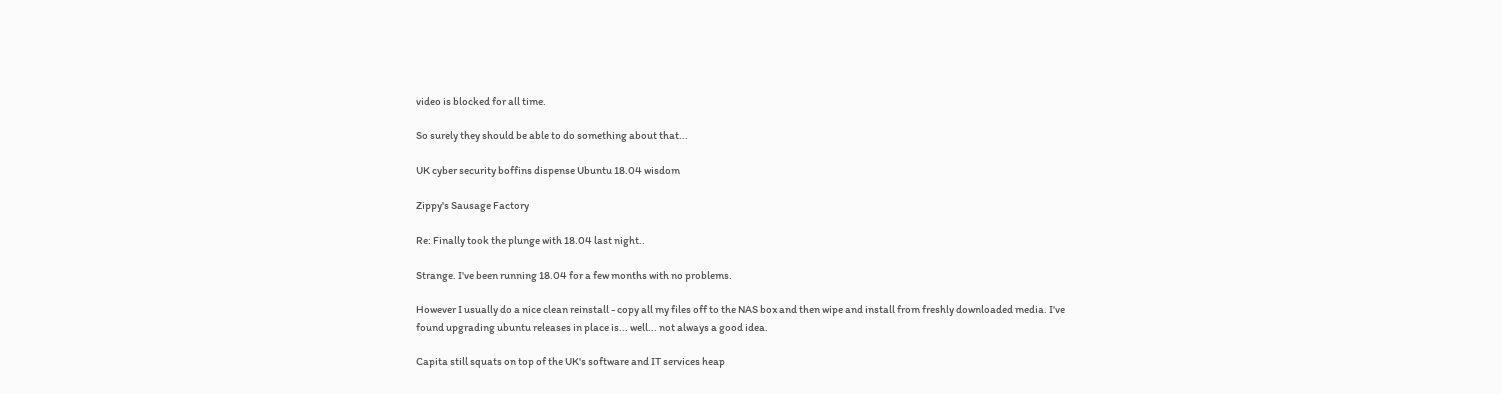video is blocked for all time.

So surely they should be able to do something about that...

UK cyber security boffins dispense Ubuntu 18.04 wisdom

Zippy's Sausage Factory

Re: Finally took the plunge with 18.04 last night..

Strange. I've been running 18.04 for a few months with no problems.

However I usually do a nice clean reinstall - copy all my files off to the NAS box and then wipe and install from freshly downloaded media. I've found upgrading ubuntu releases in place is... well... not always a good idea.

Capita still squats on top of the UK's software and IT services heap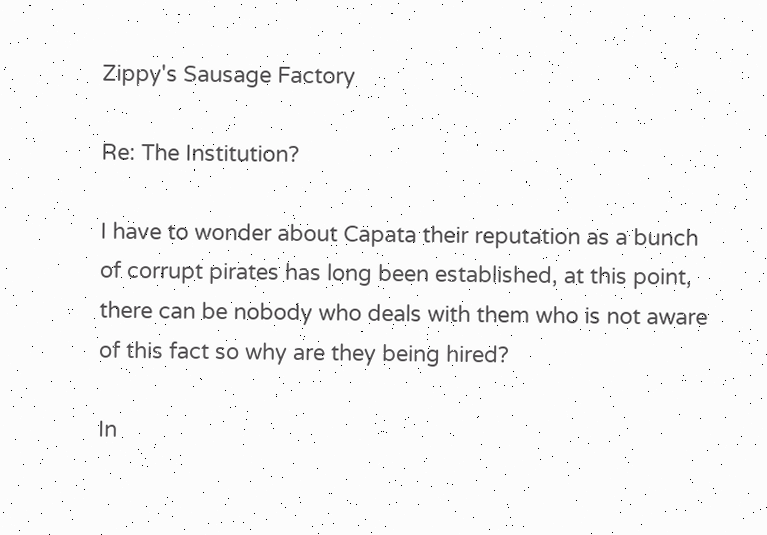Zippy's Sausage Factory

Re: The Institution?

I have to wonder about Capata their reputation as a bunch of corrupt pirates has long been established, at this point, there can be nobody who deals with them who is not aware of this fact so why are they being hired?

In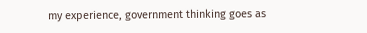my experience, government thinking goes as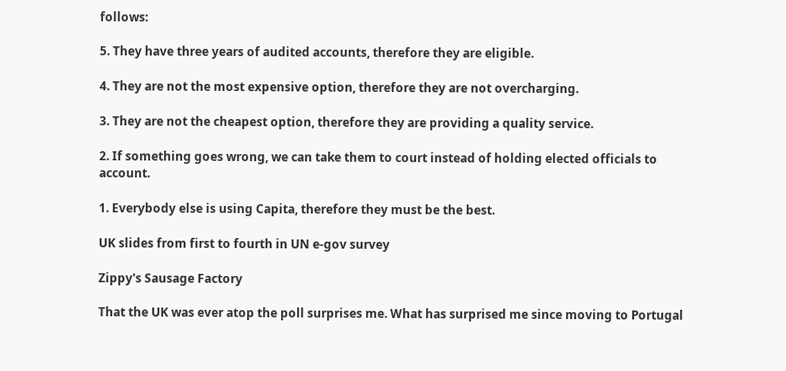follows:

5. They have three years of audited accounts, therefore they are eligible.

4. They are not the most expensive option, therefore they are not overcharging.

3. They are not the cheapest option, therefore they are providing a quality service.

2. If something goes wrong, we can take them to court instead of holding elected officials to account.

1. Everybody else is using Capita, therefore they must be the best.

UK slides from first to fourth in UN e-gov survey

Zippy's Sausage Factory

That the UK was ever atop the poll surprises me. What has surprised me since moving to Portugal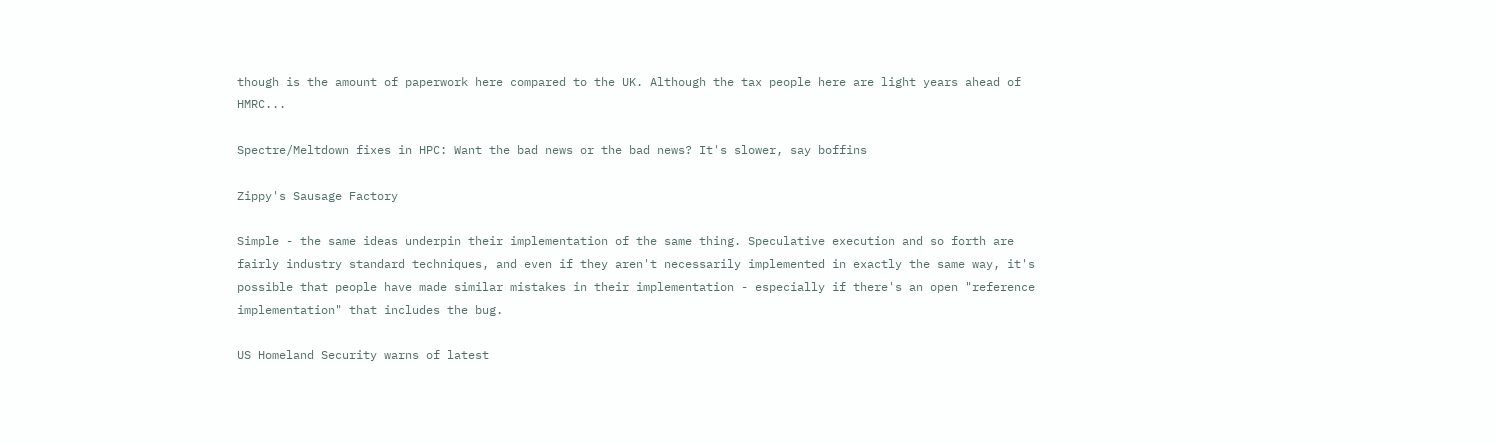though is the amount of paperwork here compared to the UK. Although the tax people here are light years ahead of HMRC...

Spectre/Meltdown fixes in HPC: Want the bad news or the bad news? It's slower, say boffins

Zippy's Sausage Factory

Simple - the same ideas underpin their implementation of the same thing. Speculative execution and so forth are fairly industry standard techniques, and even if they aren't necessarily implemented in exactly the same way, it's possible that people have made similar mistakes in their implementation - especially if there's an open "reference implementation" that includes the bug.

US Homeland Security warns of latest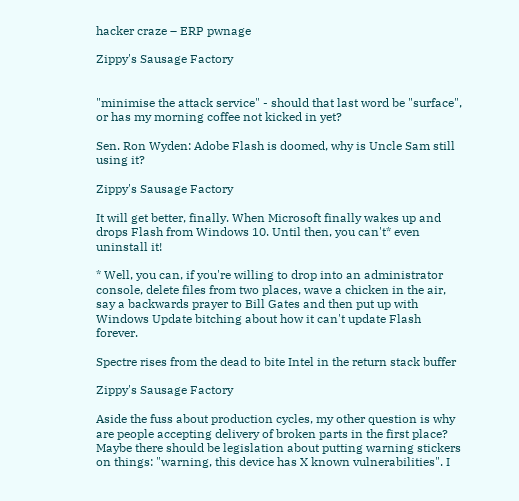hacker craze – ERP pwnage

Zippy's Sausage Factory


"minimise the attack service" - should that last word be "surface", or has my morning coffee not kicked in yet?

Sen. Ron Wyden: Adobe Flash is doomed, why is Uncle Sam still using it?

Zippy's Sausage Factory

It will get better, finally. When Microsoft finally wakes up and drops Flash from Windows 10. Until then, you can't* even uninstall it!

* Well, you can, if you're willing to drop into an administrator console, delete files from two places, wave a chicken in the air, say a backwards prayer to Bill Gates and then put up with Windows Update bitching about how it can't update Flash forever.

Spectre rises from the dead to bite Intel in the return stack buffer

Zippy's Sausage Factory

Aside the fuss about production cycles, my other question is why are people accepting delivery of broken parts in the first place? Maybe there should be legislation about putting warning stickers on things: "warning, this device has X known vulnerabilities". I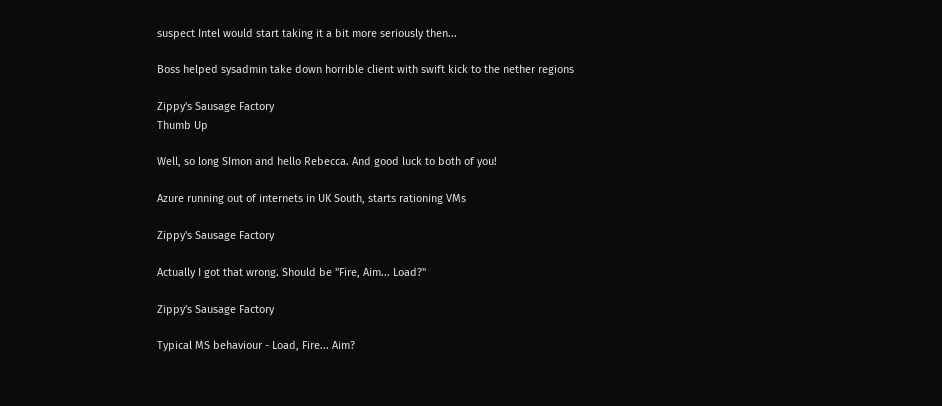suspect Intel would start taking it a bit more seriously then...

Boss helped sysadmin take down horrible client with swift kick to the nether regions

Zippy's Sausage Factory
Thumb Up

Well, so long SImon and hello Rebecca. And good luck to both of you!

Azure running out of internets in UK South, starts rationing VMs

Zippy's Sausage Factory

Actually I got that wrong. Should be "Fire, Aim... Load?"

Zippy's Sausage Factory

Typical MS behaviour - Load, Fire... Aim?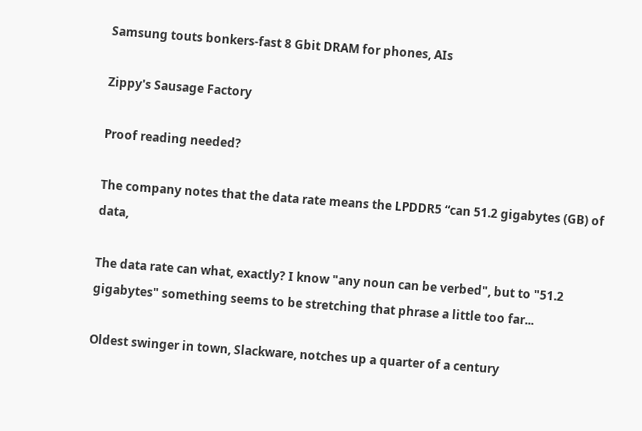Samsung touts bonkers-fast 8 Gbit DRAM for phones, AIs

Zippy's Sausage Factory

Proof reading needed?

The company notes that the data rate means the LPDDR5 “can 51.2 gigabytes (GB) of data,

The data rate can what, exactly? I know "any noun can be verbed", but to "51.2 gigabytes" something seems to be stretching that phrase a little too far...

Oldest swinger in town, Slackware, notches up a quarter of a century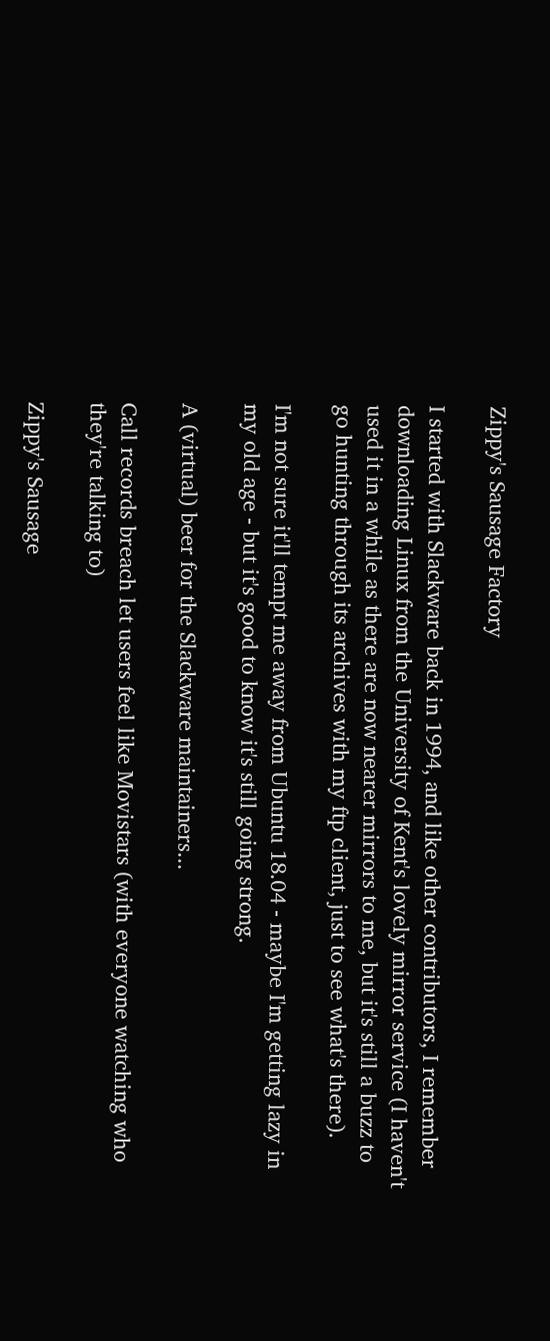Zippy's Sausage Factory

I started with Slackware back in 1994, and like other contributors, I remember downloading Linux from the University of Kent's lovely mirror service (I haven't used it in a while as there are now nearer mirrors to me, but it's still a buzz to go hunting through its archives with my ftp client, just to see what's there).

I'm not sure it'll tempt me away from Ubuntu 18.04 - maybe I'm getting lazy in my old age - but it's good to know it's still going strong.

A (virtual) beer for the Slackware maintainers...

Call records breach let users feel like Movistars (with everyone watching who they're talking to)

Zippy's Sausage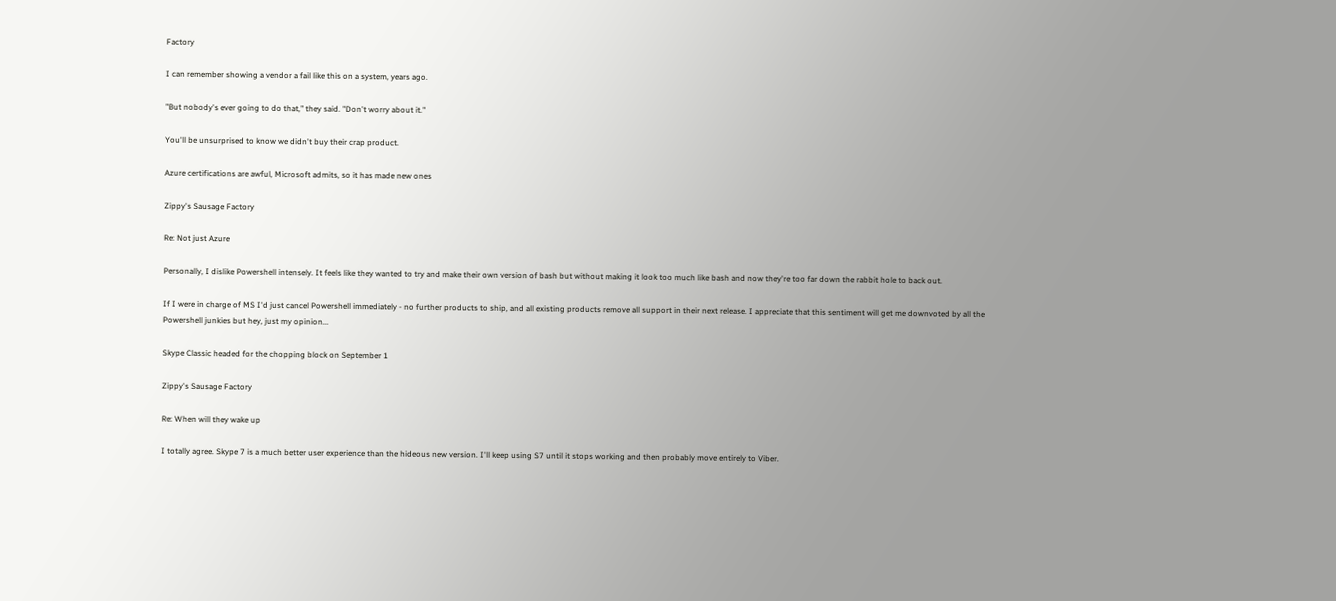Factory

I can remember showing a vendor a fail like this on a system, years ago.

"But nobody's ever going to do that," they said. "Don't worry about it."

You'll be unsurprised to know we didn't buy their crap product.

Azure certifications are awful, Microsoft admits, so it has made new ones

Zippy's Sausage Factory

Re: Not just Azure

Personally, I dislike Powershell intensely. It feels like they wanted to try and make their own version of bash but without making it look too much like bash and now they're too far down the rabbit hole to back out.

If I were in charge of MS I'd just cancel Powershell immediately - no further products to ship, and all existing products remove all support in their next release. I appreciate that this sentiment will get me downvoted by all the Powershell junkies but hey, just my opinion...

Skype Classic headed for the chopping block on September 1

Zippy's Sausage Factory

Re: When will they wake up

I totally agree. Skype 7 is a much better user experience than the hideous new version. I'll keep using S7 until it stops working and then probably move entirely to Viber.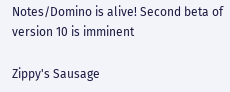Notes/Domino is alive! Second beta of version 10 is imminent

Zippy's Sausage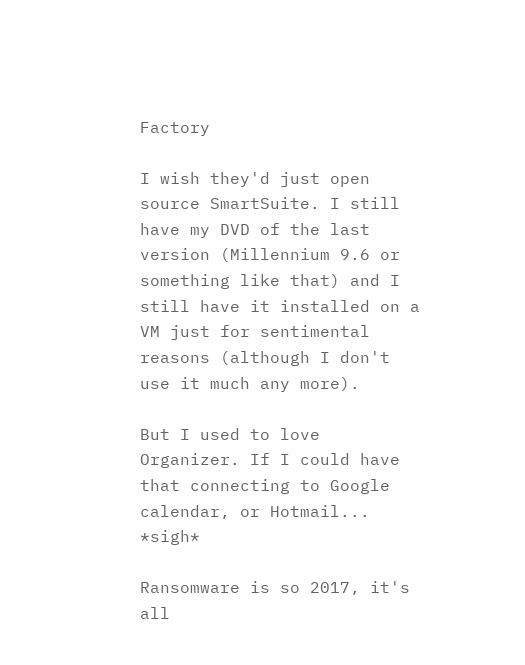Factory

I wish they'd just open source SmartSuite. I still have my DVD of the last version (Millennium 9.6 or something like that) and I still have it installed on a VM just for sentimental reasons (although I don't use it much any more).

But I used to love Organizer. If I could have that connecting to Google calendar, or Hotmail... *sigh*

Ransomware is so 2017, it's all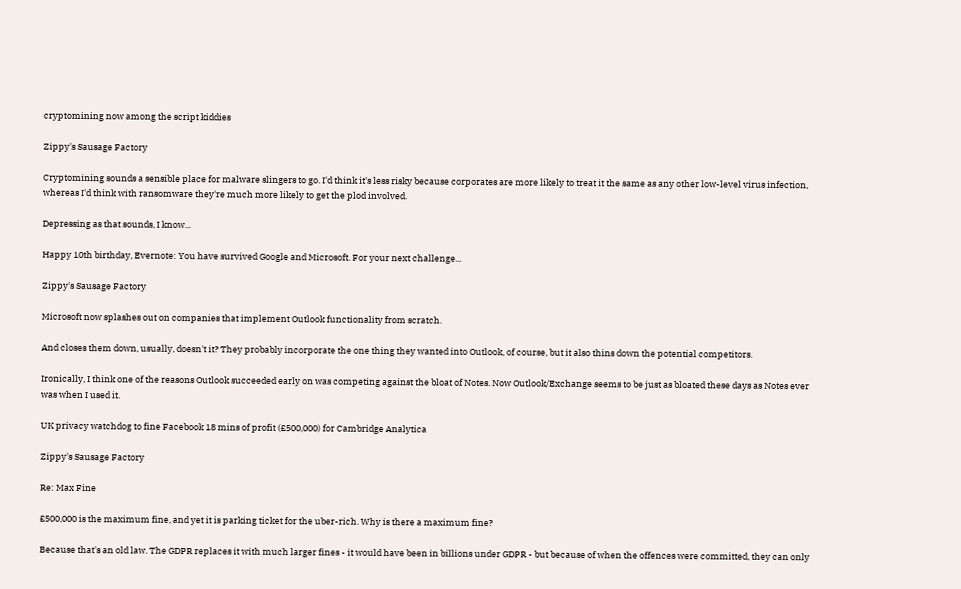cryptomining now among the script kiddies

Zippy's Sausage Factory

Cryptomining sounds a sensible place for malware slingers to go. I'd think it's less risky because corporates are more likely to treat it the same as any other low-level virus infection, whereas I'd think with ransomware they're much more likely to get the plod involved.

Depressing as that sounds, I know...

Happy 10th birthday, Evernote: You have survived Google and Microsoft. For your next challenge...

Zippy's Sausage Factory

Microsoft now splashes out on companies that implement Outlook functionality from scratch.

And closes them down, usually, doesn't it? They probably incorporate the one thing they wanted into Outlook, of course, but it also thins down the potential competitors.

Ironically, I think one of the reasons Outlook succeeded early on was competing against the bloat of Notes. Now Outlook/Exchange seems to be just as bloated these days as Notes ever was when I used it.

UK privacy watchdog to fine Facebook 18 mins of profit (£500,000) for Cambridge Analytica

Zippy's Sausage Factory

Re: Max Fine

£500,000 is the maximum fine, and yet it is parking ticket for the uber-rich. Why is there a maximum fine?

Because that's an old law. The GDPR replaces it with much larger fines - it would have been in billions under GDPR - but because of when the offences were committed, they can only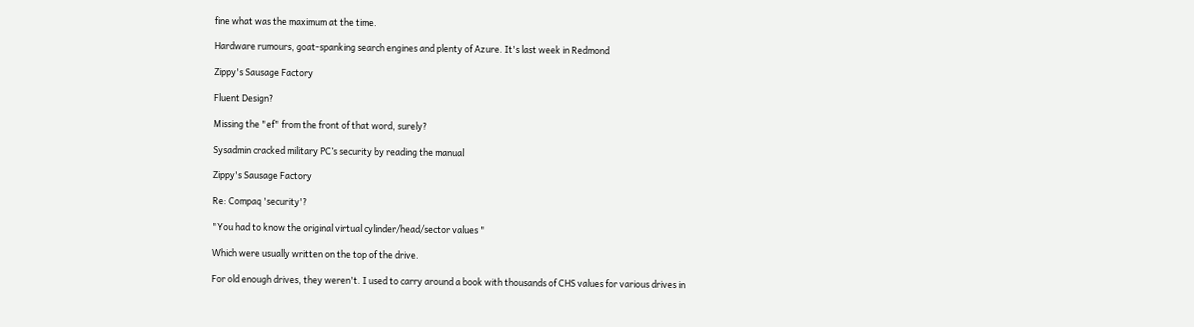fine what was the maximum at the time.

Hardware rumours, goat-spanking search engines and plenty of Azure. It's last week in Redmond

Zippy's Sausage Factory

Fluent Design?

Missing the "ef" from the front of that word, surely?

Sysadmin cracked military PC’s security by reading the manual

Zippy's Sausage Factory

Re: Compaq 'security'?

"You had to know the original virtual cylinder/head/sector values "

Which were usually written on the top of the drive.

For old enough drives, they weren't. I used to carry around a book with thousands of CHS values for various drives in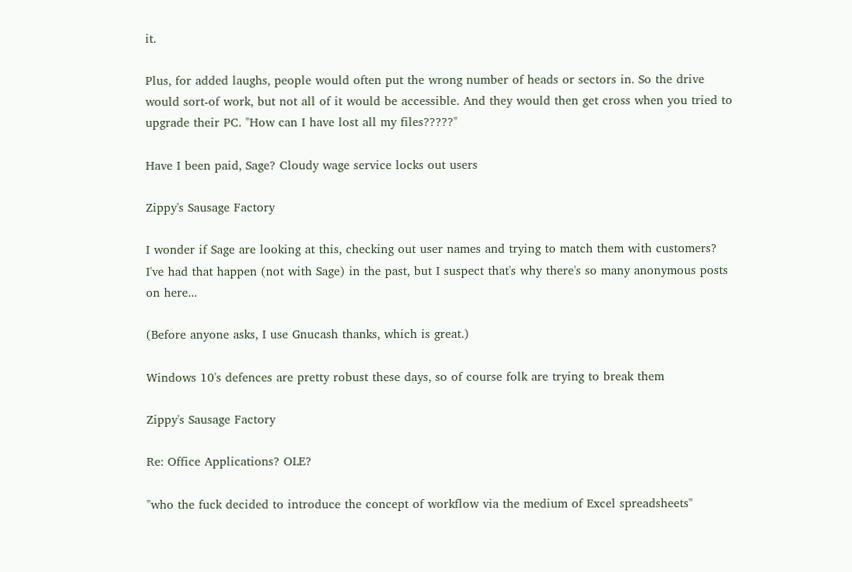it.

Plus, for added laughs, people would often put the wrong number of heads or sectors in. So the drive would sort-of work, but not all of it would be accessible. And they would then get cross when you tried to upgrade their PC. "How can I have lost all my files?????"

Have I been paid, Sage? Cloudy wage service locks out users

Zippy's Sausage Factory

I wonder if Sage are looking at this, checking out user names and trying to match them with customers? I've had that happen (not with Sage) in the past, but I suspect that's why there's so many anonymous posts on here...

(Before anyone asks, I use Gnucash thanks, which is great.)

Windows 10's defences are pretty robust these days, so of course folk are trying to break them

Zippy's Sausage Factory

Re: Office Applications? OLE?

"who the fuck decided to introduce the concept of workflow via the medium of Excel spreadsheets"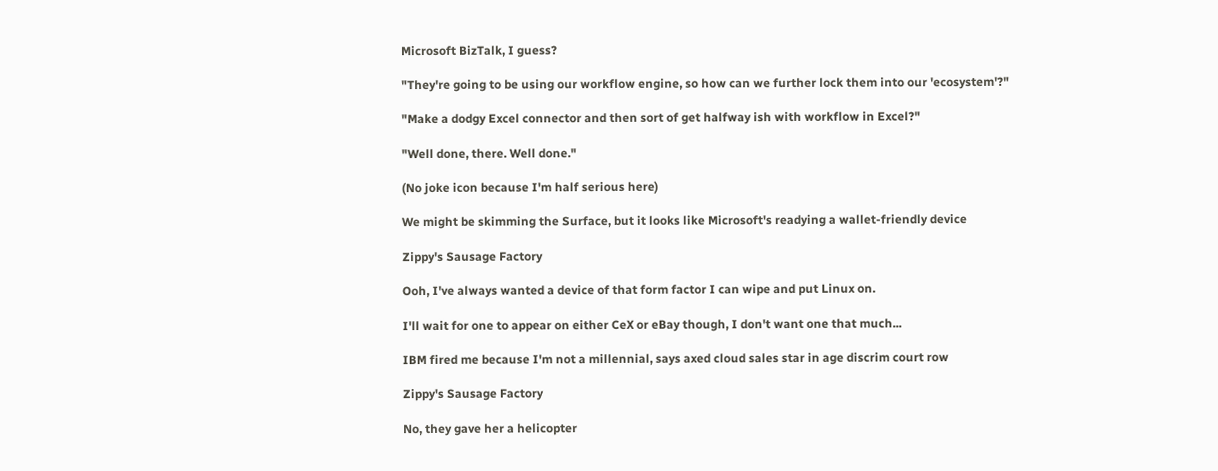Microsoft BizTalk, I guess?

"They're going to be using our workflow engine, so how can we further lock them into our 'ecosystem'?"

"Make a dodgy Excel connector and then sort of get halfway ish with workflow in Excel?"

"Well done, there. Well done."

(No joke icon because I'm half serious here)

We might be skimming the Surface, but it looks like Microsoft's readying a wallet-friendly device

Zippy's Sausage Factory

Ooh, I've always wanted a device of that form factor I can wipe and put Linux on.

I'll wait for one to appear on either CeX or eBay though, I don't want one that much...

IBM fired me because I'm not a millennial, says axed cloud sales star in age discrim court row

Zippy's Sausage Factory

No, they gave her a helicopter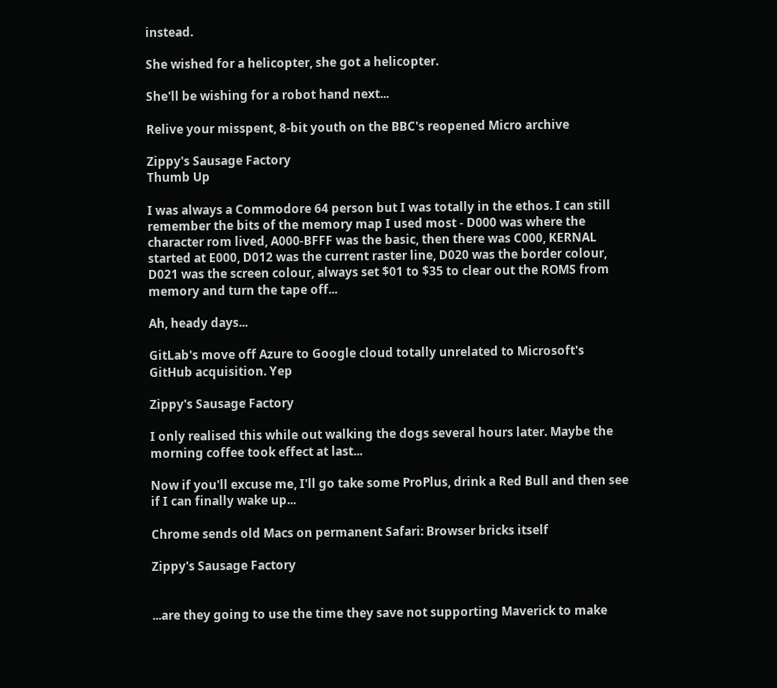instead.

She wished for a helicopter, she got a helicopter.

She'll be wishing for a robot hand next...

Relive your misspent, 8-bit youth on the BBC's reopened Micro archive

Zippy's Sausage Factory
Thumb Up

I was always a Commodore 64 person but I was totally in the ethos. I can still remember the bits of the memory map I used most - D000 was where the character rom lived, A000-BFFF was the basic, then there was C000, KERNAL started at E000, D012 was the current raster line, D020 was the border colour, D021 was the screen colour, always set $01 to $35 to clear out the ROMS from memory and turn the tape off...

Ah, heady days...

GitLab's move off Azure to Google cloud totally unrelated to Microsoft's GitHub acquisition. Yep

Zippy's Sausage Factory

I only realised this while out walking the dogs several hours later. Maybe the morning coffee took effect at last...

Now if you'll excuse me, I'll go take some ProPlus, drink a Red Bull and then see if I can finally wake up...

Chrome sends old Macs on permanent Safari: Browser bricks itself

Zippy's Sausage Factory


...are they going to use the time they save not supporting Maverick to make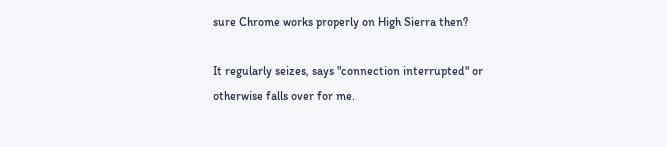sure Chrome works properly on High Sierra then?

It regularly seizes, says "connection interrupted" or otherwise falls over for me.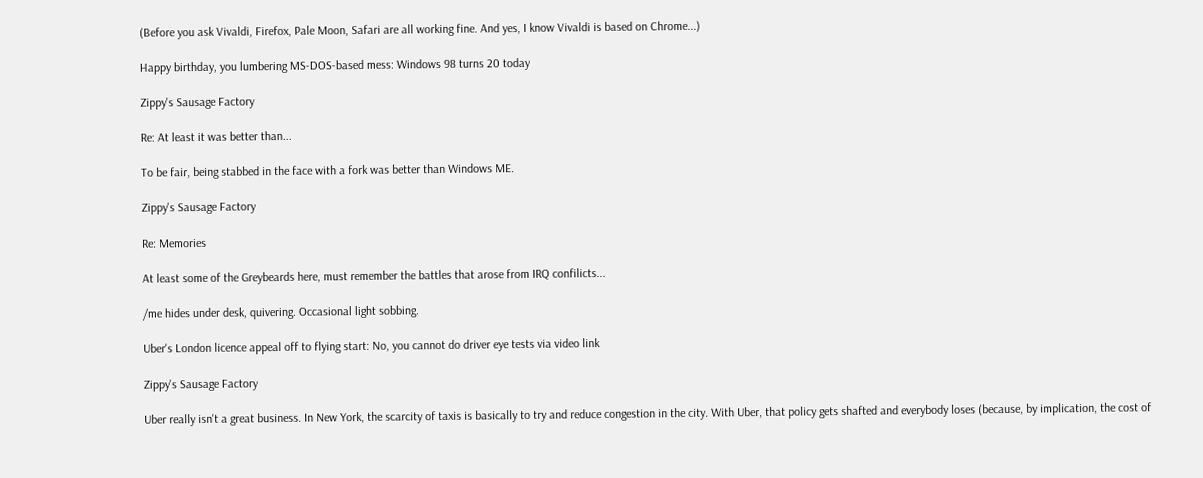(Before you ask Vivaldi, Firefox, Pale Moon, Safari are all working fine. And yes, I know Vivaldi is based on Chrome...)

Happy birthday, you lumbering MS-DOS-based mess: Windows 98 turns 20 today

Zippy's Sausage Factory

Re: At least it was better than...

To be fair, being stabbed in the face with a fork was better than Windows ME.

Zippy's Sausage Factory

Re: Memories

At least some of the Greybeards here, must remember the battles that arose from IRQ confilicts...

/me hides under desk, quivering. Occasional light sobbing.

Uber's London licence appeal off to flying start: No, you cannot do driver eye tests via video link

Zippy's Sausage Factory

Uber really isn't a great business. In New York, the scarcity of taxis is basically to try and reduce congestion in the city. With Uber, that policy gets shafted and everybody loses (because, by implication, the cost of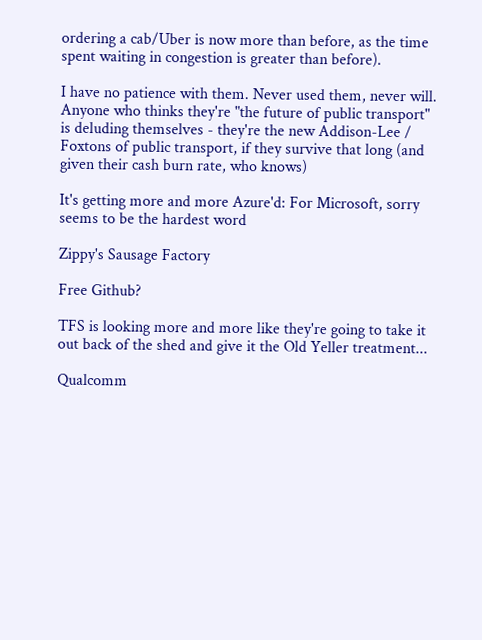ordering a cab/Uber is now more than before, as the time spent waiting in congestion is greater than before).

I have no patience with them. Never used them, never will. Anyone who thinks they're "the future of public transport" is deluding themselves - they're the new Addison-Lee / Foxtons of public transport, if they survive that long (and given their cash burn rate, who knows)

It's getting more and more Azure'd: For Microsoft, sorry seems to be the hardest word

Zippy's Sausage Factory

Free Github?

TFS is looking more and more like they're going to take it out back of the shed and give it the Old Yeller treatment...

Qualcomm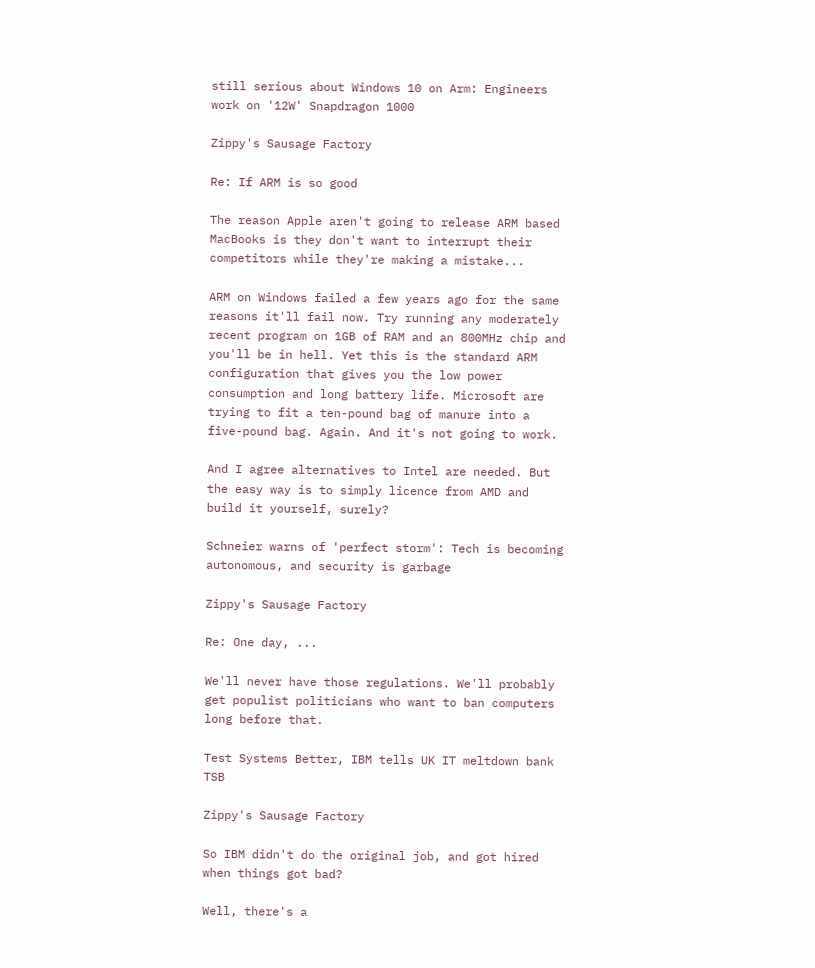still serious about Windows 10 on Arm: Engineers work on '12W' Snapdragon 1000

Zippy's Sausage Factory

Re: If ARM is so good

The reason Apple aren't going to release ARM based MacBooks is they don't want to interrupt their competitors while they're making a mistake...

ARM on Windows failed a few years ago for the same reasons it'll fail now. Try running any moderately recent program on 1GB of RAM and an 800MHz chip and you'll be in hell. Yet this is the standard ARM configuration that gives you the low power consumption and long battery life. Microsoft are trying to fit a ten-pound bag of manure into a five-pound bag. Again. And it's not going to work.

And I agree alternatives to Intel are needed. But the easy way is to simply licence from AMD and build it yourself, surely?

Schneier warns of 'perfect storm': Tech is becoming autonomous, and security is garbage

Zippy's Sausage Factory

Re: One day, ...

We'll never have those regulations. We'll probably get populist politicians who want to ban computers long before that.

Test Systems Better, IBM tells UK IT meltdown bank TSB

Zippy's Sausage Factory

So IBM didn't do the original job, and got hired when things got bad?

Well, there's a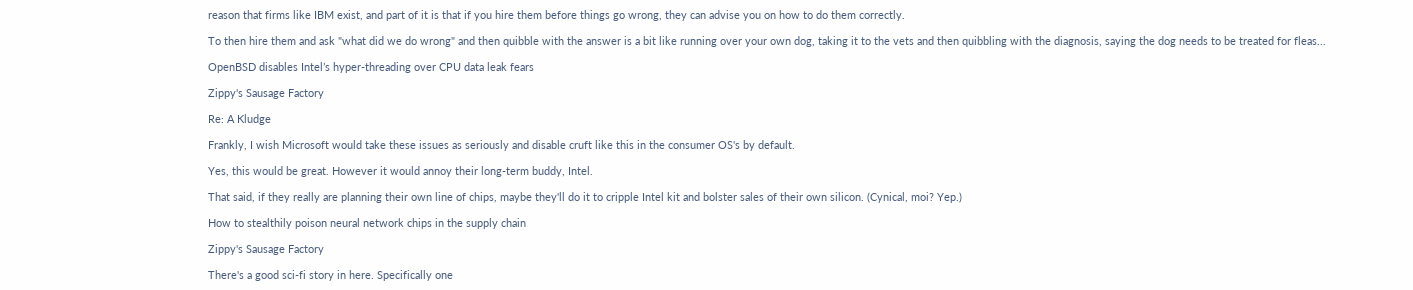reason that firms like IBM exist, and part of it is that if you hire them before things go wrong, they can advise you on how to do them correctly.

To then hire them and ask "what did we do wrong" and then quibble with the answer is a bit like running over your own dog, taking it to the vets and then quibbling with the diagnosis, saying the dog needs to be treated for fleas...

OpenBSD disables Intel’s hyper-threading over CPU data leak fears

Zippy's Sausage Factory

Re: A Kludge

Frankly, I wish Microsoft would take these issues as seriously and disable cruft like this in the consumer OS's by default.

Yes, this would be great. However it would annoy their long-term buddy, Intel.

That said, if they really are planning their own line of chips, maybe they'll do it to cripple Intel kit and bolster sales of their own silicon. (Cynical, moi? Yep.)

How to stealthily poison neural network chips in the supply chain

Zippy's Sausage Factory

There's a good sci-fi story in here. Specifically one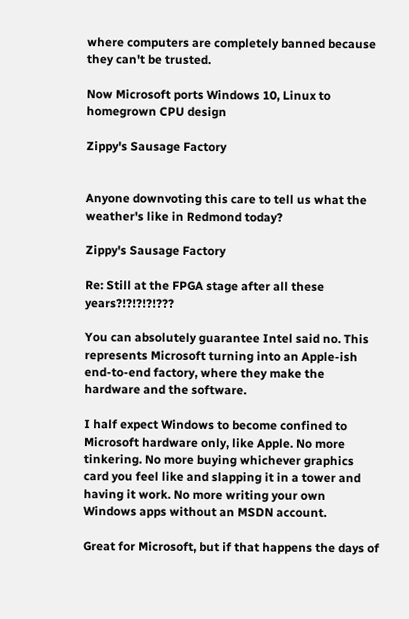where computers are completely banned because they can't be trusted.

Now Microsoft ports Windows 10, Linux to homegrown CPU design

Zippy's Sausage Factory


Anyone downvoting this care to tell us what the weather's like in Redmond today?

Zippy's Sausage Factory

Re: Still at the FPGA stage after all these years?!?!?!?!???

You can absolutely guarantee Intel said no. This represents Microsoft turning into an Apple-ish end-to-end factory, where they make the hardware and the software.

I half expect Windows to become confined to Microsoft hardware only, like Apple. No more tinkering. No more buying whichever graphics card you feel like and slapping it in a tower and having it work. No more writing your own Windows apps without an MSDN account.

Great for Microsoft, but if that happens the days of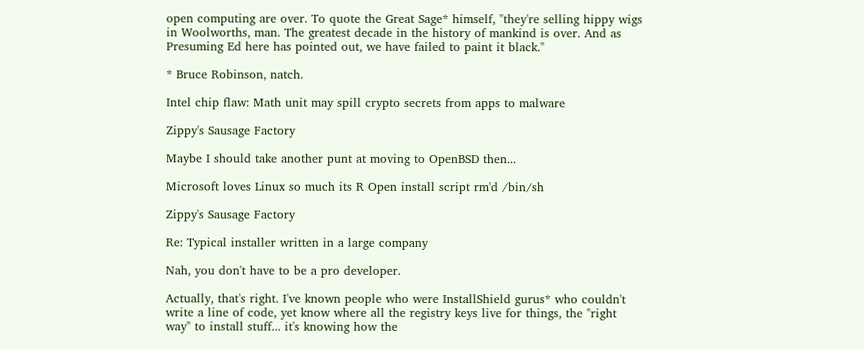open computing are over. To quote the Great Sage* himself, "they're selling hippy wigs in Woolworths, man. The greatest decade in the history of mankind is over. And as Presuming Ed here has pointed out, we have failed to paint it black."

* Bruce Robinson, natch.

Intel chip flaw: Math unit may spill crypto secrets from apps to malware

Zippy's Sausage Factory

Maybe I should take another punt at moving to OpenBSD then...

Microsoft loves Linux so much its R Open install script rm'd /bin/sh

Zippy's Sausage Factory

Re: Typical installer written in a large company

Nah, you don't have to be a pro developer.

Actually, that's right. I've known people who were InstallShield gurus* who couldn't write a line of code, yet know where all the registry keys live for things, the "right way" to install stuff... it's knowing how the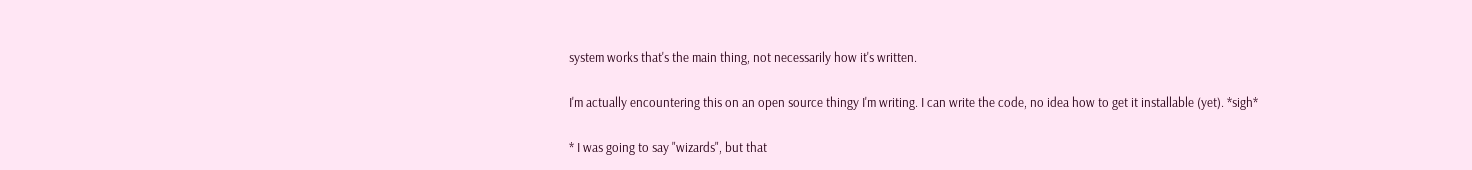system works that's the main thing, not necessarily how it's written.

I'm actually encountering this on an open source thingy I'm writing. I can write the code, no idea how to get it installable (yet). *sigh*

* I was going to say "wizards", but that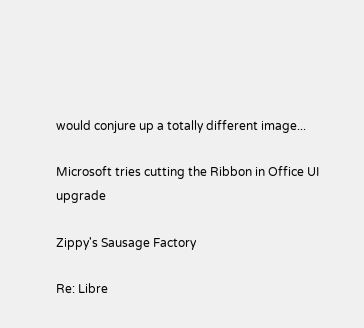would conjure up a totally different image...

Microsoft tries cutting the Ribbon in Office UI upgrade

Zippy's Sausage Factory

Re: Libre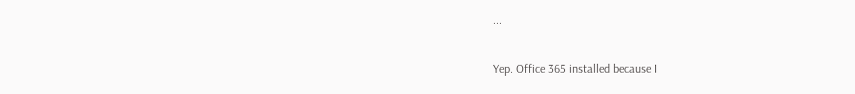...

Yep. Office 365 installed because I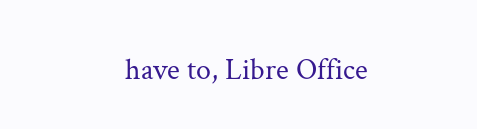have to, Libre Office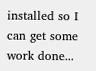installed so I can get some work done...